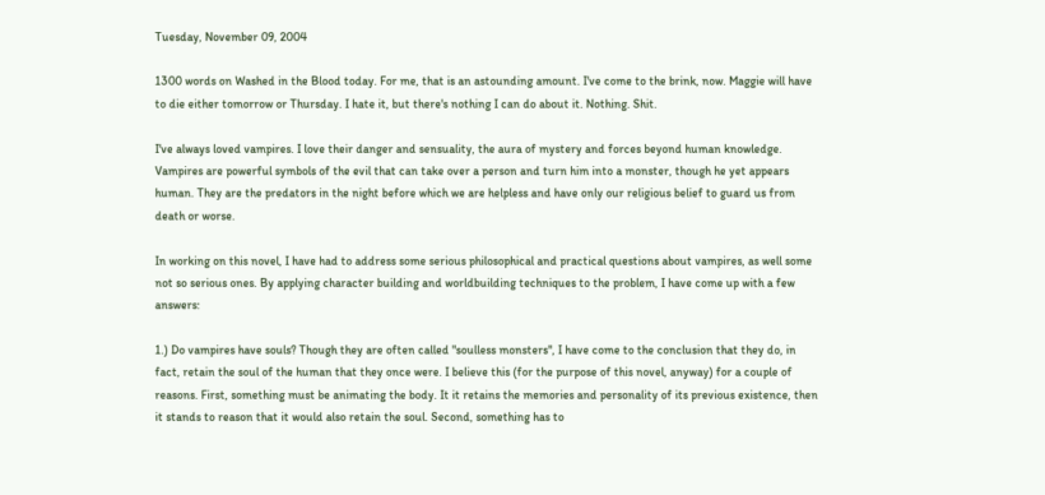Tuesday, November 09, 2004

1300 words on Washed in the Blood today. For me, that is an astounding amount. I've come to the brink, now. Maggie will have to die either tomorrow or Thursday. I hate it, but there's nothing I can do about it. Nothing. Shit.

I've always loved vampires. I love their danger and sensuality, the aura of mystery and forces beyond human knowledge. Vampires are powerful symbols of the evil that can take over a person and turn him into a monster, though he yet appears human. They are the predators in the night before which we are helpless and have only our religious belief to guard us from death or worse.

In working on this novel, I have had to address some serious philosophical and practical questions about vampires, as well some not so serious ones. By applying character building and worldbuilding techniques to the problem, I have come up with a few answers:

1.) Do vampires have souls? Though they are often called "soulless monsters", I have come to the conclusion that they do, in fact, retain the soul of the human that they once were. I believe this (for the purpose of this novel, anyway) for a couple of reasons. First, something must be animating the body. It it retains the memories and personality of its previous existence, then it stands to reason that it would also retain the soul. Second, something has to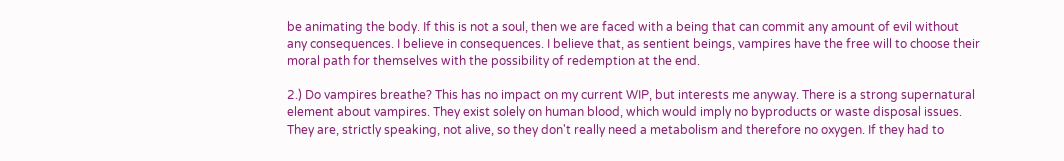be animating the body. If this is not a soul, then we are faced with a being that can commit any amount of evil without any consequences. I believe in consequences. I believe that, as sentient beings, vampires have the free will to choose their moral path for themselves with the possibility of redemption at the end.

2.) Do vampires breathe? This has no impact on my current WIP, but interests me anyway. There is a strong supernatural element about vampires. They exist solely on human blood, which would imply no byproducts or waste disposal issues. They are, strictly speaking, not alive, so they don't really need a metabolism and therefore no oxygen. If they had to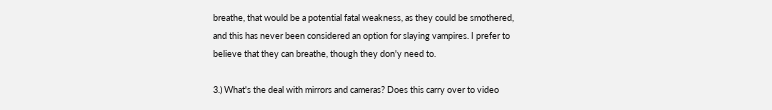breathe, that would be a potential fatal weakness, as they could be smothered, and this has never been considered an option for slaying vampires. I prefer to believe that they can breathe, though they don'y need to.

3.) What's the deal with mirrors and cameras? Does this carry over to video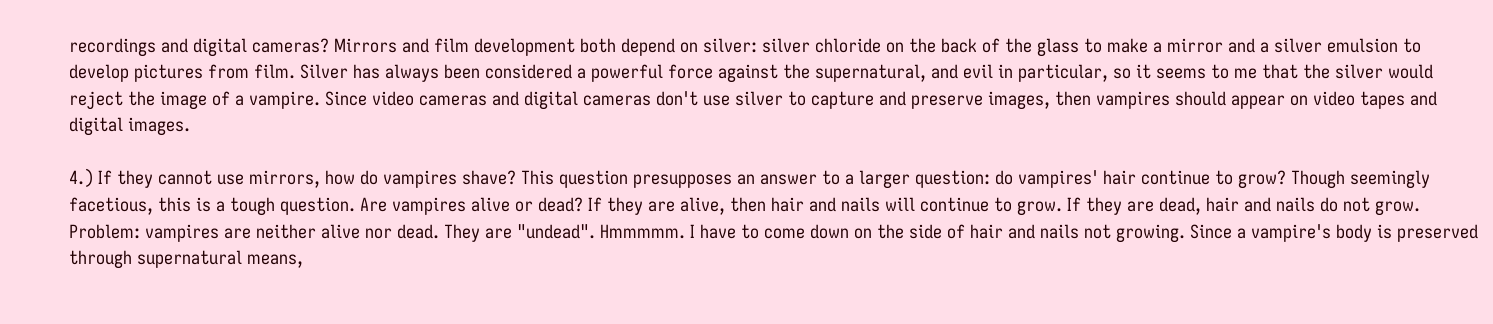recordings and digital cameras? Mirrors and film development both depend on silver: silver chloride on the back of the glass to make a mirror and a silver emulsion to develop pictures from film. Silver has always been considered a powerful force against the supernatural, and evil in particular, so it seems to me that the silver would reject the image of a vampire. Since video cameras and digital cameras don't use silver to capture and preserve images, then vampires should appear on video tapes and digital images.

4.) If they cannot use mirrors, how do vampires shave? This question presupposes an answer to a larger question: do vampires' hair continue to grow? Though seemingly facetious, this is a tough question. Are vampires alive or dead? If they are alive, then hair and nails will continue to grow. If they are dead, hair and nails do not grow. Problem: vampires are neither alive nor dead. They are "undead". Hmmmmm. I have to come down on the side of hair and nails not growing. Since a vampire's body is preserved through supernatural means,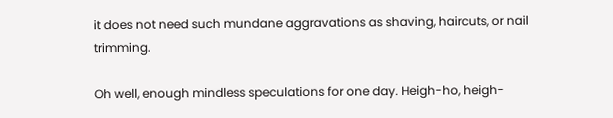it does not need such mundane aggravations as shaving, haircuts, or nail trimming.

Oh well, enough mindless speculations for one day. Heigh-ho, heigh-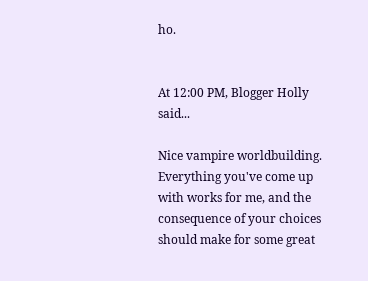ho.


At 12:00 PM, Blogger Holly said...

Nice vampire worldbuilding. Everything you've come up with works for me, and the consequence of your choices should make for some great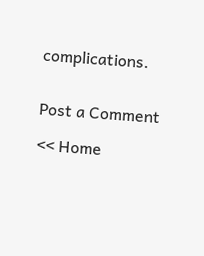complications.


Post a Comment

<< Home